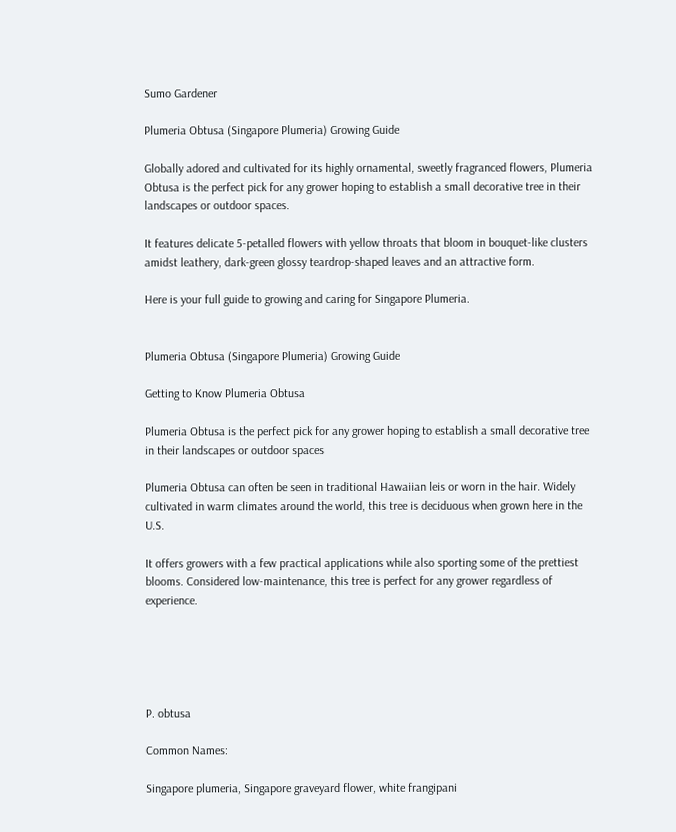Sumo Gardener

Plumeria Obtusa (Singapore Plumeria) Growing Guide

Globally adored and cultivated for its highly ornamental, sweetly fragranced flowers, Plumeria Obtusa is the perfect pick for any grower hoping to establish a small decorative tree in their landscapes or outdoor spaces.

It features delicate 5-petalled flowers with yellow throats that bloom in bouquet-like clusters amidst leathery, dark-green glossy teardrop-shaped leaves and an attractive form.

Here is your full guide to growing and caring for Singapore Plumeria.


Plumeria Obtusa (Singapore Plumeria) Growing Guide

Getting to Know Plumeria Obtusa

Plumeria Obtusa is the perfect pick for any grower hoping to establish a small decorative tree in their landscapes or outdoor spaces

Plumeria Obtusa can often be seen in traditional Hawaiian leis or worn in the hair. Widely cultivated in warm climates around the world, this tree is deciduous when grown here in the U.S.

It offers growers with a few practical applications while also sporting some of the prettiest blooms. Considered low-maintenance, this tree is perfect for any grower regardless of experience.





P. obtusa

Common Names:

Singapore plumeria, Singapore graveyard flower, white frangipani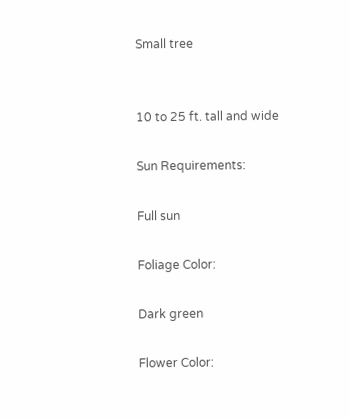Small tree


10 to 25 ft. tall and wide

Sun Requirements:

Full sun

Foliage Color:

Dark green

Flower Color: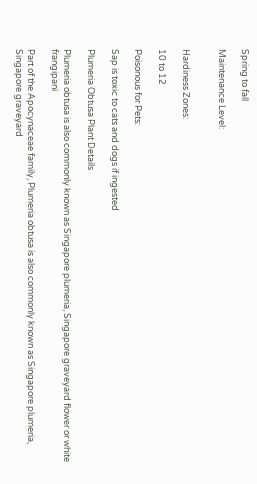Spring to fall

Maintenance Level:


Hardiness Zones:

10 to 12

Poisonous for Pets:

Sap is toxic to cats and dogs if ingested

Plumeria Obtusa Plant Details

Plumeria obtusa is also commonly known as Singapore plumeria, Singapore graveyard flower or white frangipani

Part of the Apocynaceae family, Plumeria obtusa is also commonly known as Singapore plumeria, Singapore graveyard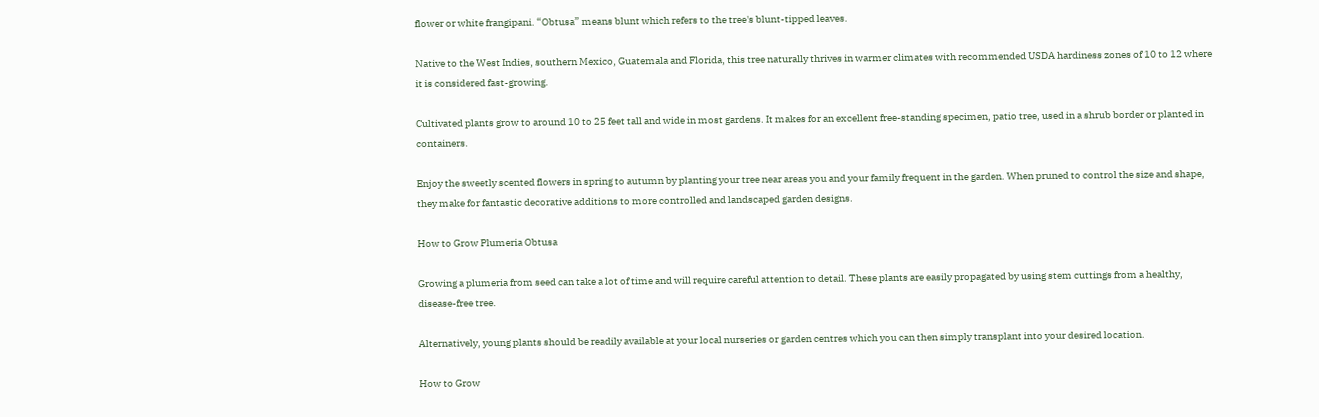flower or white frangipani. “Obtusa” means blunt which refers to the tree's blunt-tipped leaves.

Native to the West Indies, southern Mexico, Guatemala and Florida, this tree naturally thrives in warmer climates with recommended USDA hardiness zones of 10 to 12 where it is considered fast-growing.

Cultivated plants grow to around 10 to 25 feet tall and wide in most gardens. It makes for an excellent free-standing specimen, patio tree, used in a shrub border or planted in containers.

Enjoy the sweetly scented flowers in spring to autumn by planting your tree near areas you and your family frequent in the garden. When pruned to control the size and shape, they make for fantastic decorative additions to more controlled and landscaped garden designs.

How to Grow Plumeria Obtusa

Growing a plumeria from seed can take a lot of time and will require careful attention to detail. These plants are easily propagated by using stem cuttings from a healthy, disease-free tree.

Alternatively, young plants should be readily available at your local nurseries or garden centres which you can then simply transplant into your desired location.

How to Grow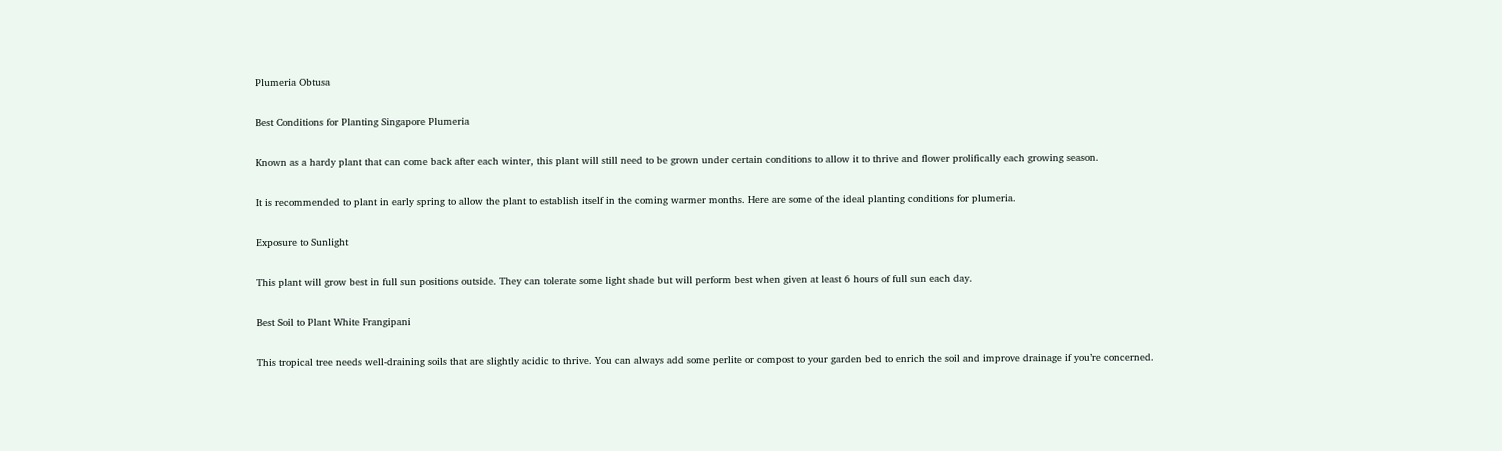Plumeria Obtusa

Best Conditions for Planting Singapore Plumeria

Known as a hardy plant that can come back after each winter, this plant will still need to be grown under certain conditions to allow it to thrive and flower prolifically each growing season.

It is recommended to plant in early spring to allow the plant to establish itself in the coming warmer months. Here are some of the ideal planting conditions for plumeria.

Exposure to Sunlight

This plant will grow best in full sun positions outside. They can tolerate some light shade but will perform best when given at least 6 hours of full sun each day.

Best Soil to Plant White Frangipani

This tropical tree needs well-draining soils that are slightly acidic to thrive. You can always add some perlite or compost to your garden bed to enrich the soil and improve drainage if you’re concerned.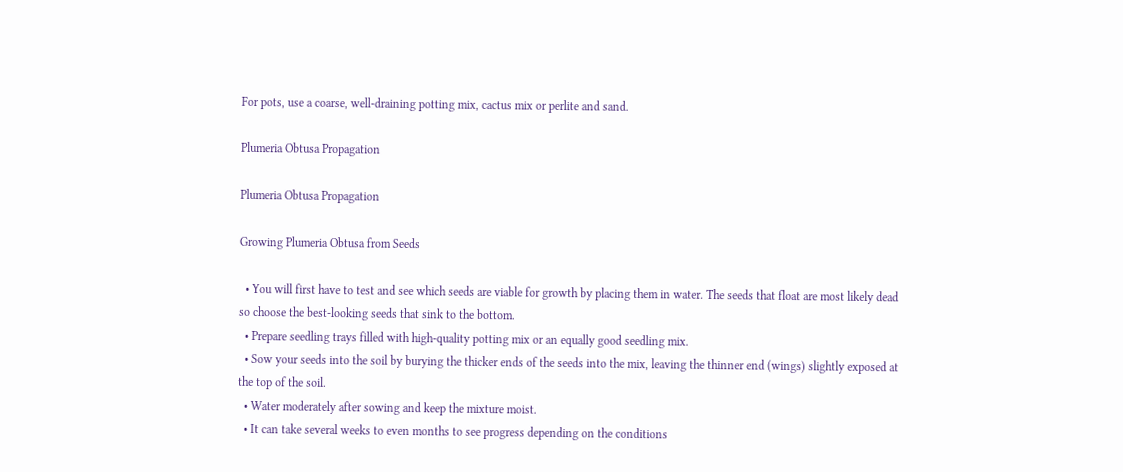For pots, use a coarse, well-draining potting mix, cactus mix or perlite and sand.

Plumeria Obtusa Propagation

Plumeria Obtusa Propagation

Growing Plumeria Obtusa from Seeds

  • You will first have to test and see which seeds are viable for growth by placing them in water. The seeds that float are most likely dead so choose the best-looking seeds that sink to the bottom.
  • Prepare seedling trays filled with high-quality potting mix or an equally good seedling mix.
  • Sow your seeds into the soil by burying the thicker ends of the seeds into the mix, leaving the thinner end (wings) slightly exposed at the top of the soil.
  • Water moderately after sowing and keep the mixture moist.
  • It can take several weeks to even months to see progress depending on the conditions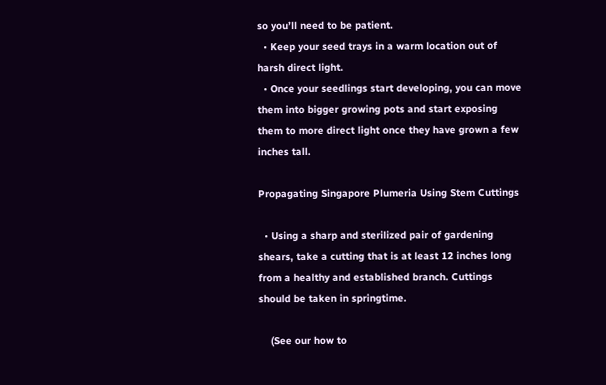so you’ll need to be patient.
  • Keep your seed trays in a warm location out of harsh direct light.
  • Once your seedlings start developing, you can move them into bigger growing pots and start exposing them to more direct light once they have grown a few inches tall.

Propagating Singapore Plumeria Using Stem Cuttings

  • Using a sharp and sterilized pair of gardening shears, take a cutting that is at least 12 inches long from a healthy and established branch. Cuttings should be taken in springtime.

    (See our how to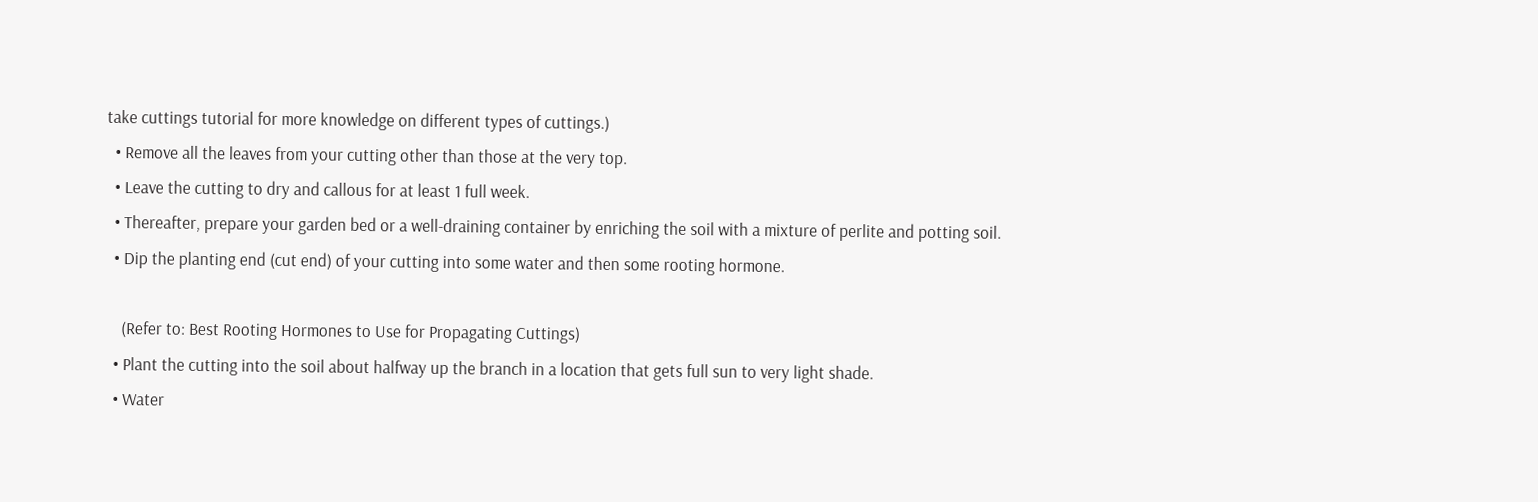take cuttings tutorial for more knowledge on different types of cuttings.)
  • Remove all the leaves from your cutting other than those at the very top.
  • Leave the cutting to dry and callous for at least 1 full week.
  • Thereafter, prepare your garden bed or a well-draining container by enriching the soil with a mixture of perlite and potting soil.
  • Dip the planting end (cut end) of your cutting into some water and then some rooting hormone.

    (Refer to: Best Rooting Hormones to Use for Propagating Cuttings)
  • Plant the cutting into the soil about halfway up the branch in a location that gets full sun to very light shade.
  • Water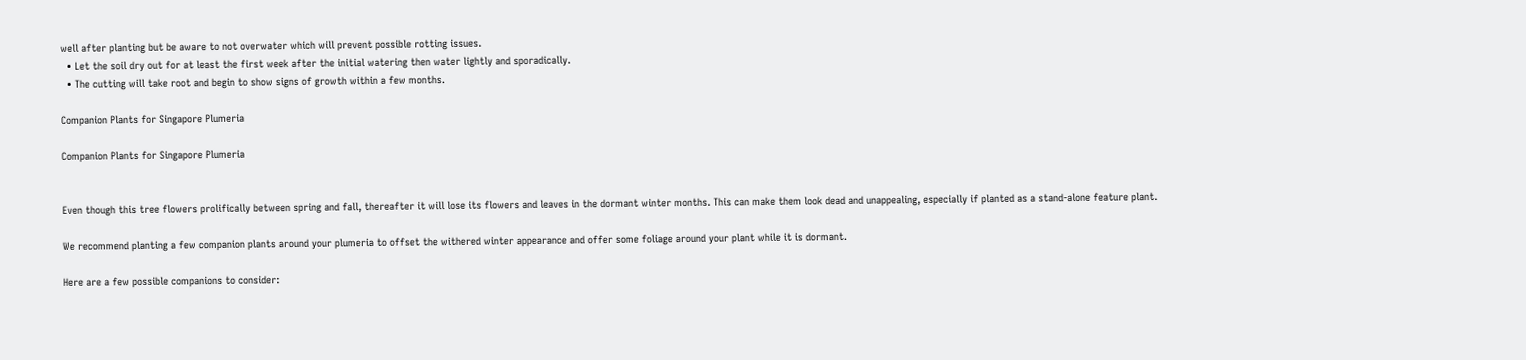well after planting but be aware to not overwater which will prevent possible rotting issues.
  • Let the soil dry out for at least the first week after the initial watering then water lightly and sporadically.
  • The cutting will take root and begin to show signs of growth within a few months.

Companion Plants for Singapore Plumeria

Companion Plants for Singapore Plumeria


Even though this tree flowers prolifically between spring and fall, thereafter it will lose its flowers and leaves in the dormant winter months. This can make them look dead and unappealing, especially if planted as a stand-alone feature plant.

We recommend planting a few companion plants around your plumeria to offset the withered winter appearance and offer some foliage around your plant while it is dormant.

Here are a few possible companions to consider: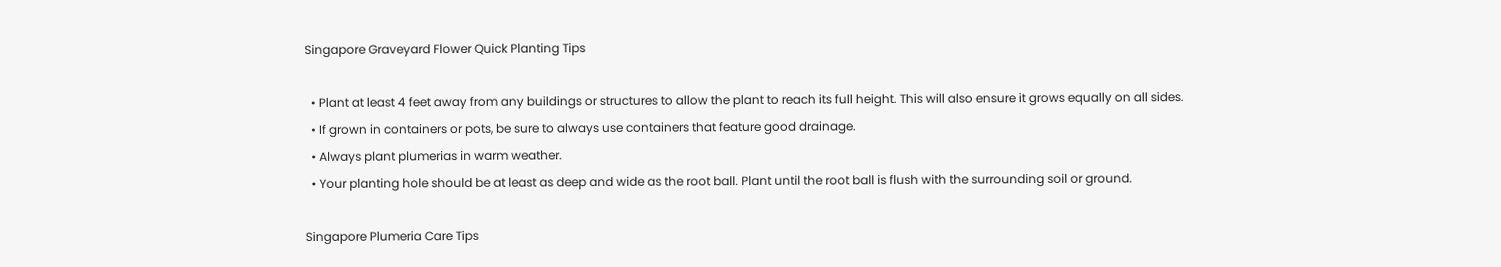Singapore Graveyard Flower Quick Planting Tips

  • Plant at least 4 feet away from any buildings or structures to allow the plant to reach its full height. This will also ensure it grows equally on all sides.
  • If grown in containers or pots, be sure to always use containers that feature good drainage.
  • Always plant plumerias in warm weather.
  • Your planting hole should be at least as deep and wide as the root ball. Plant until the root ball is flush with the surrounding soil or ground.

Singapore Plumeria Care Tips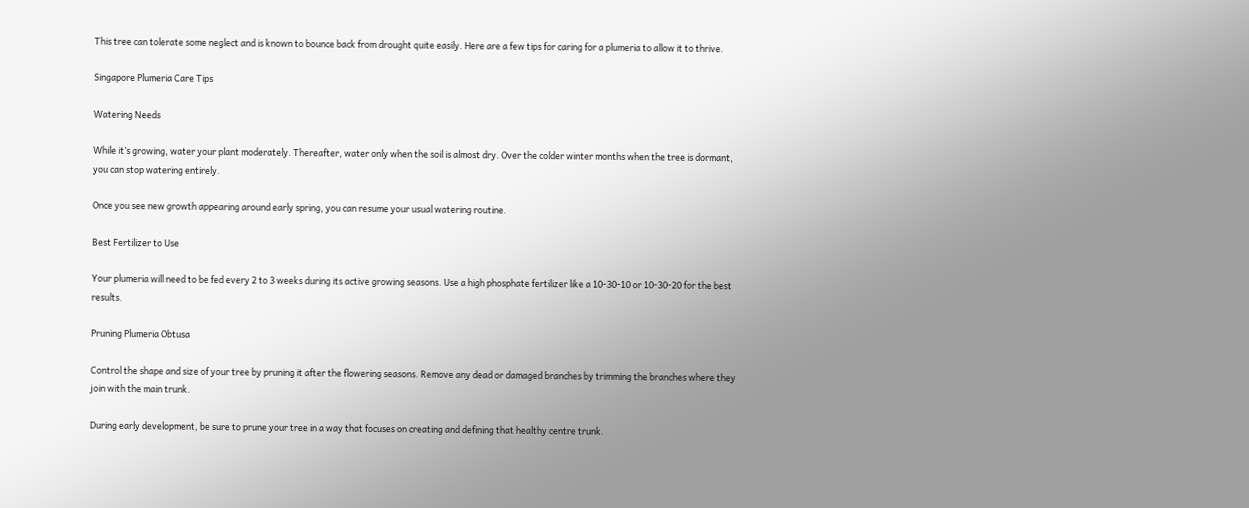This tree can tolerate some neglect and is known to bounce back from drought quite easily. Here are a few tips for caring for a plumeria to allow it to thrive.

Singapore Plumeria Care Tips

Watering Needs

While it’s growing, water your plant moderately. Thereafter, water only when the soil is almost dry. Over the colder winter months when the tree is dormant, you can stop watering entirely.

Once you see new growth appearing around early spring, you can resume your usual watering routine.

Best Fertilizer to Use

Your plumeria will need to be fed every 2 to 3 weeks during its active growing seasons. Use a high phosphate fertilizer like a 10-30-10 or 10-30-20 for the best results.

Pruning Plumeria Obtusa

Control the shape and size of your tree by pruning it after the flowering seasons. Remove any dead or damaged branches by trimming the branches where they join with the main trunk.

During early development, be sure to prune your tree in a way that focuses on creating and defining that healthy centre trunk.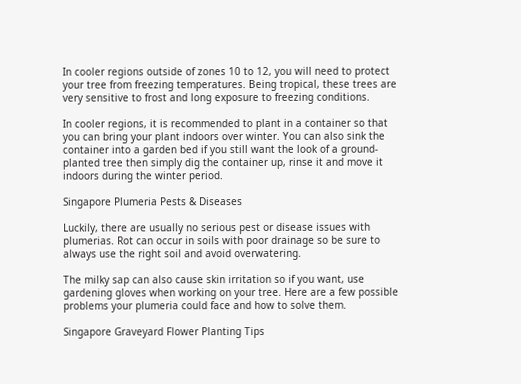In cooler regions outside of zones 10 to 12, you will need to protect your tree from freezing temperatures. Being tropical, these trees are very sensitive to frost and long exposure to freezing conditions.

In cooler regions, it is recommended to plant in a container so that you can bring your plant indoors over winter. You can also sink the container into a garden bed if you still want the look of a ground-planted tree then simply dig the container up, rinse it and move it indoors during the winter period.

Singapore Plumeria Pests & Diseases

Luckily, there are usually no serious pest or disease issues with plumerias. Rot can occur in soils with poor drainage so be sure to always use the right soil and avoid overwatering.

The milky sap can also cause skin irritation so if you want, use gardening gloves when working on your tree. Here are a few possible problems your plumeria could face and how to solve them.

Singapore Graveyard Flower Planting Tips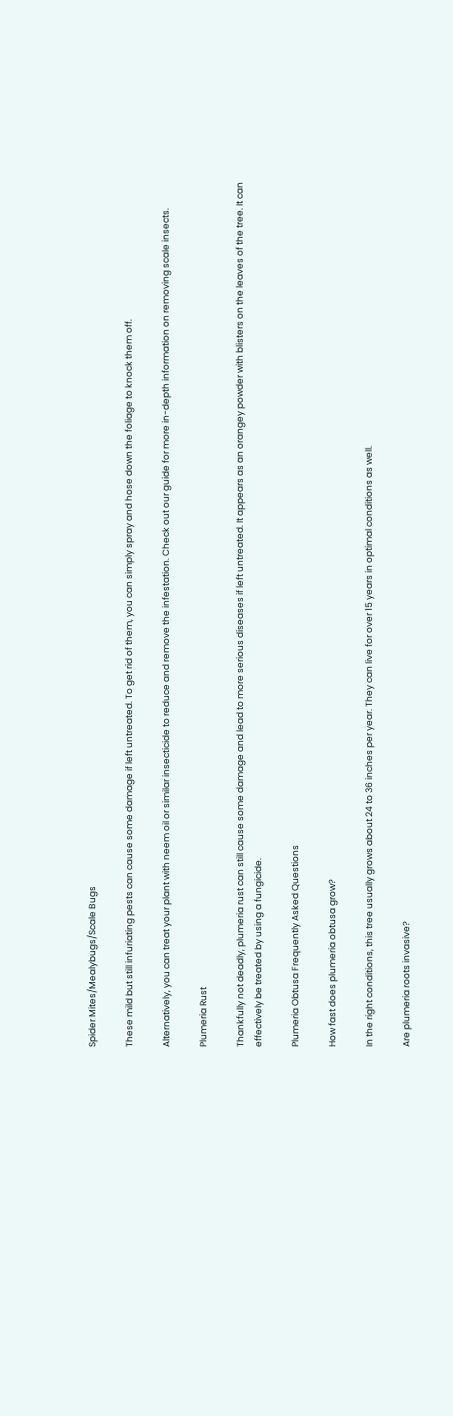Spider Mites/Mealybugs/Scale Bugs

These mild but still infuriating pests can cause some damage if left untreated. To get rid of them, you can simply spray and hose down the foliage to knock them off.

Alternatively, you can treat your plant with neem oil or similar insecticide to reduce and remove the infestation. Check out our guide for more in-depth information on removing scale insects.

Plumeria Rust

Thankfully not deadly, plumeria rust can still cause some damage and lead to more serious diseases if left untreated. It appears as an orangey powder with blisters on the leaves of the tree. It can effectively be treated by using a fungicide.

Plumeria Obtusa Frequently Asked Questions

How fast does plumeria obtusa grow?

In the right conditions, this tree usually grows about 24 to 36 inches per year. They can live for over 15 years in optimal conditions as well.

Are plumeria roots invasive?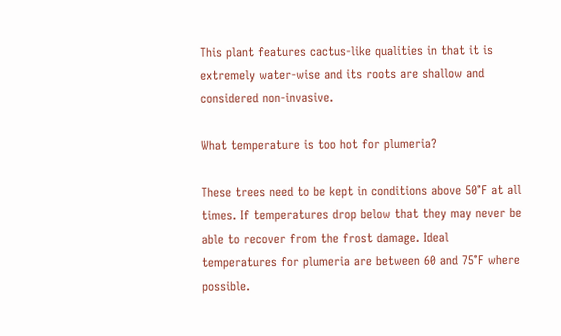This plant features cactus-like qualities in that it is extremely water-wise and its roots are shallow and considered non-invasive.

What temperature is too hot for plumeria?

These trees need to be kept in conditions above 50°F at all times. If temperatures drop below that they may never be able to recover from the frost damage. Ideal temperatures for plumeria are between 60 and 75°F where possible.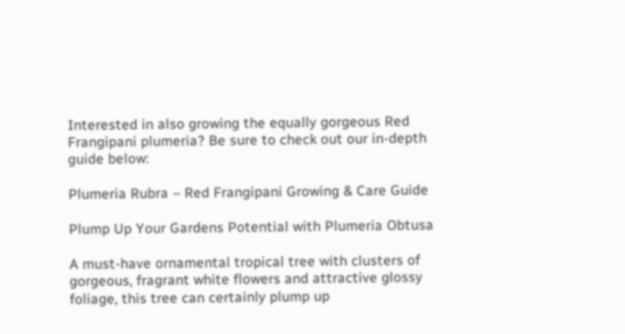Interested in also growing the equally gorgeous Red Frangipani plumeria? Be sure to check out our in-depth guide below:

Plumeria Rubra – Red Frangipani Growing & Care Guide

Plump Up Your Gardens Potential with Plumeria Obtusa

A must-have ornamental tropical tree with clusters of gorgeous, fragrant white flowers and attractive glossy foliage, this tree can certainly plump up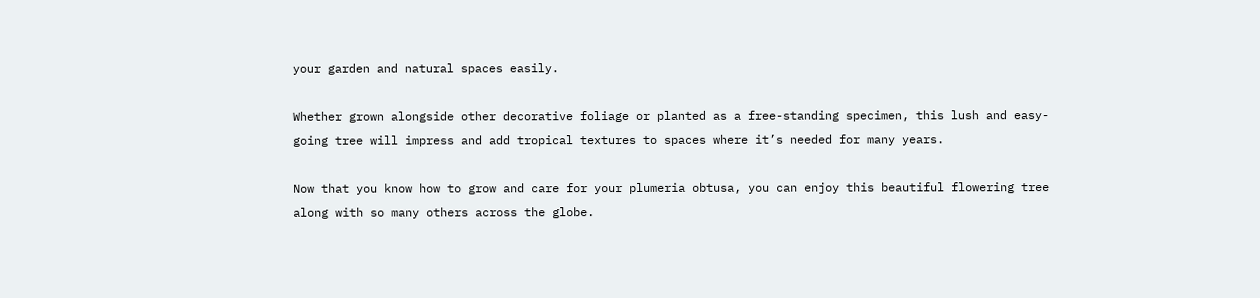your garden and natural spaces easily.

Whether grown alongside other decorative foliage or planted as a free-standing specimen, this lush and easy-going tree will impress and add tropical textures to spaces where it’s needed for many years.

Now that you know how to grow and care for your plumeria obtusa, you can enjoy this beautiful flowering tree along with so many others across the globe.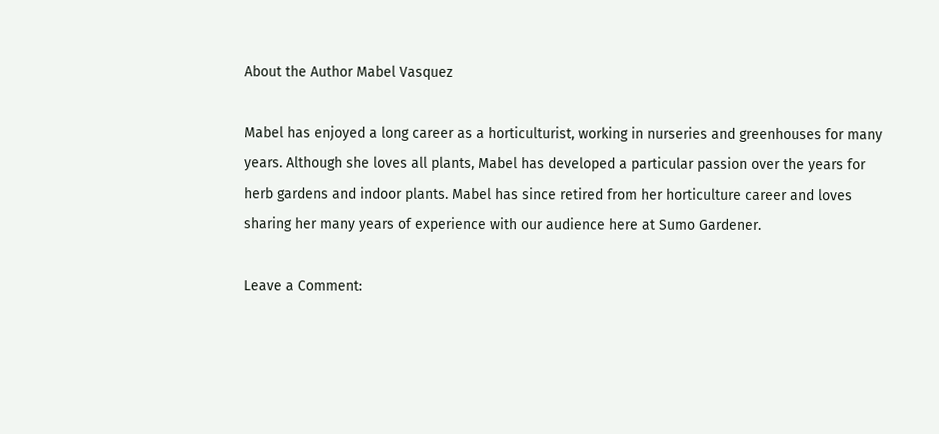About the Author Mabel Vasquez

Mabel has enjoyed a long career as a horticulturist, working in nurseries and greenhouses for many years. Although she loves all plants, Mabel has developed a particular passion over the years for herb gardens and indoor plants. Mabel has since retired from her horticulture career and loves sharing her many years of experience with our audience here at Sumo Gardener.

Leave a Comment: